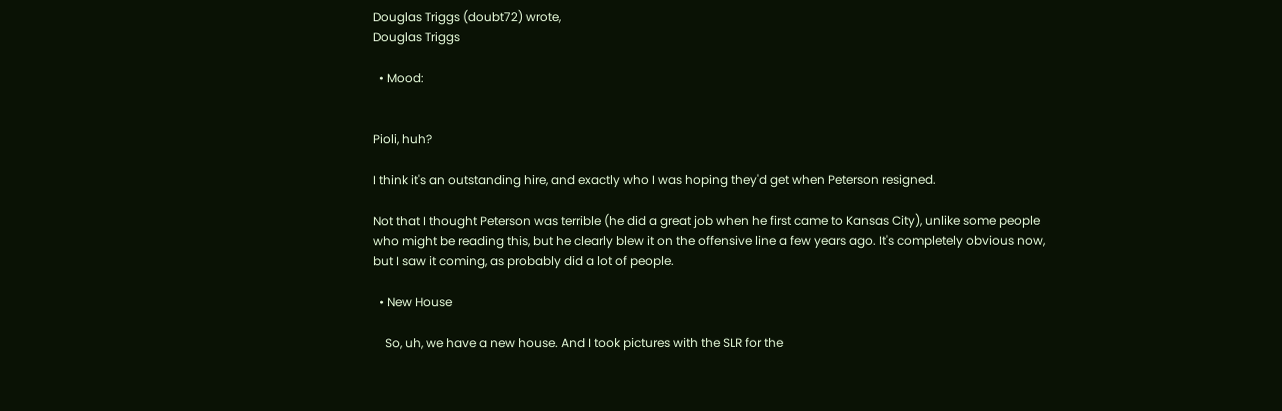Douglas Triggs (doubt72) wrote,
Douglas Triggs

  • Mood:


Pioli, huh?

I think it's an outstanding hire, and exactly who I was hoping they'd get when Peterson resigned.

Not that I thought Peterson was terrible (he did a great job when he first came to Kansas City), unlike some people who might be reading this, but he clearly blew it on the offensive line a few years ago. It's completely obvious now, but I saw it coming, as probably did a lot of people.

  • New House

    So, uh, we have a new house. And I took pictures with the SLR for the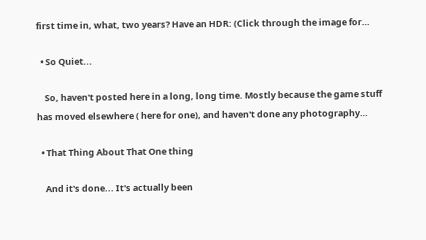first time in, what, two years? Have an HDR: (Click through the image for…

  • So Quiet...

    So, haven't posted here in a long, long time. Mostly because the game stuff has moved elsewhere ( here for one), and haven't done any photography…

  • That Thing About That One thing

    And it's done... It's actually been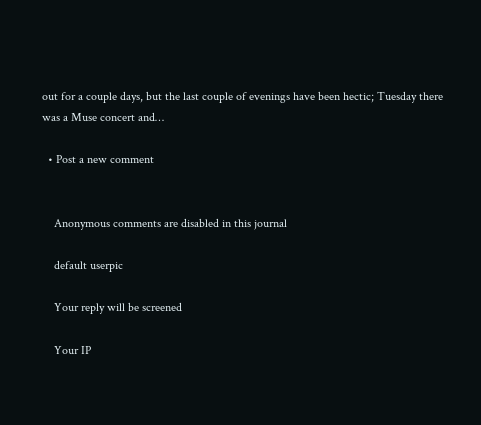out for a couple days, but the last couple of evenings have been hectic; Tuesday there was a Muse concert and…

  • Post a new comment


    Anonymous comments are disabled in this journal

    default userpic

    Your reply will be screened

    Your IP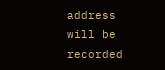address will be recorded